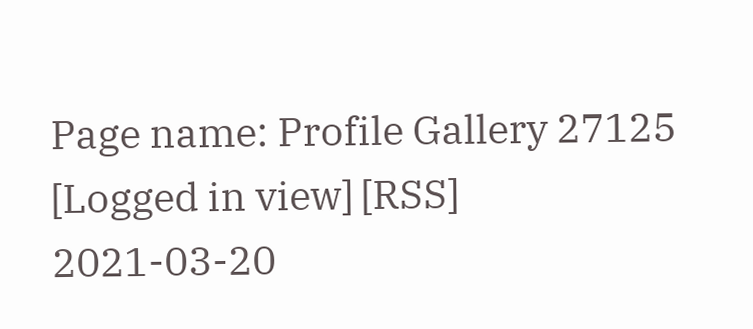Page name: Profile Gallery 27125 [Logged in view] [RSS]
2021-03-20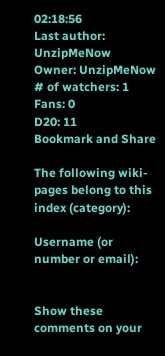02:18:56
Last author: UnzipMeNow
Owner: UnzipMeNow
# of watchers: 1
Fans: 0
D20: 11
Bookmark and Share

The following wiki-pages belong to this index (category):

Username (or number or email):


Show these comments on your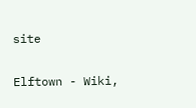site

Elftown - Wiki,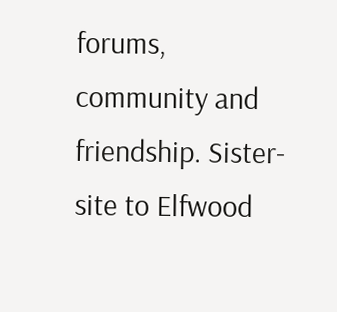forums, community and friendship. Sister-site to Elfwood